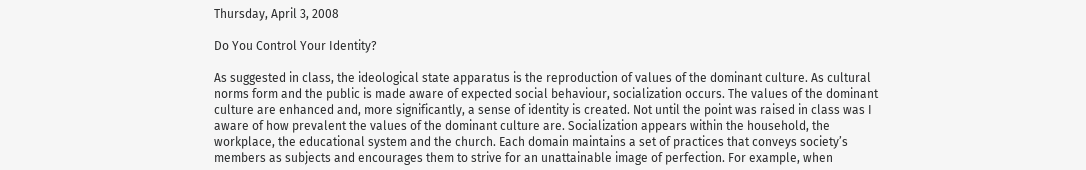Thursday, April 3, 2008

Do You Control Your Identity?

As suggested in class, the ideological state apparatus is the reproduction of values of the dominant culture. As cultural norms form and the public is made aware of expected social behaviour, socialization occurs. The values of the dominant culture are enhanced and, more significantly, a sense of identity is created. Not until the point was raised in class was I aware of how prevalent the values of the dominant culture are. Socialization appears within the household, the workplace, the educational system and the church. Each domain maintains a set of practices that conveys society’s members as subjects and encourages them to strive for an unattainable image of perfection. For example, when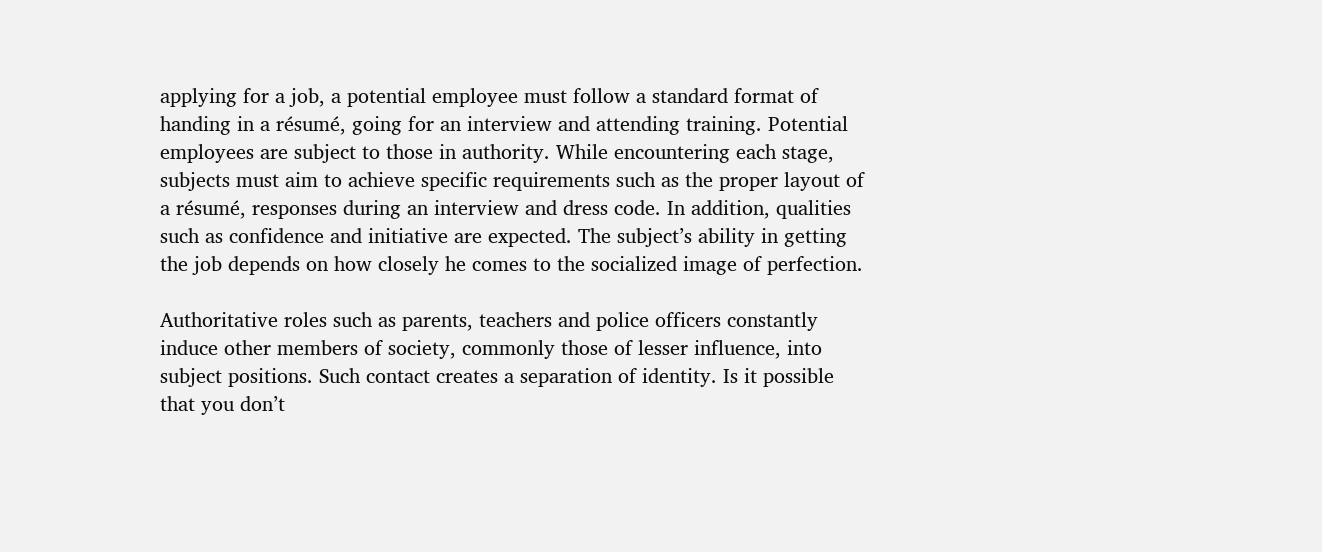applying for a job, a potential employee must follow a standard format of handing in a résumé, going for an interview and attending training. Potential employees are subject to those in authority. While encountering each stage, subjects must aim to achieve specific requirements such as the proper layout of a résumé, responses during an interview and dress code. In addition, qualities such as confidence and initiative are expected. The subject’s ability in getting the job depends on how closely he comes to the socialized image of perfection.

Authoritative roles such as parents, teachers and police officers constantly induce other members of society, commonly those of lesser influence, into subject positions. Such contact creates a separation of identity. Is it possible that you don’t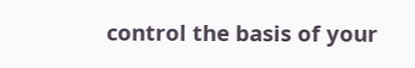control the basis of your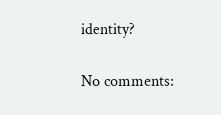identity?

No comments: